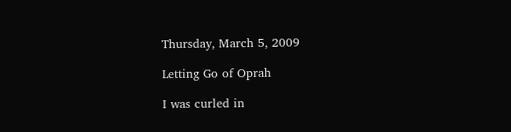Thursday, March 5, 2009

Letting Go of Oprah

I was curled in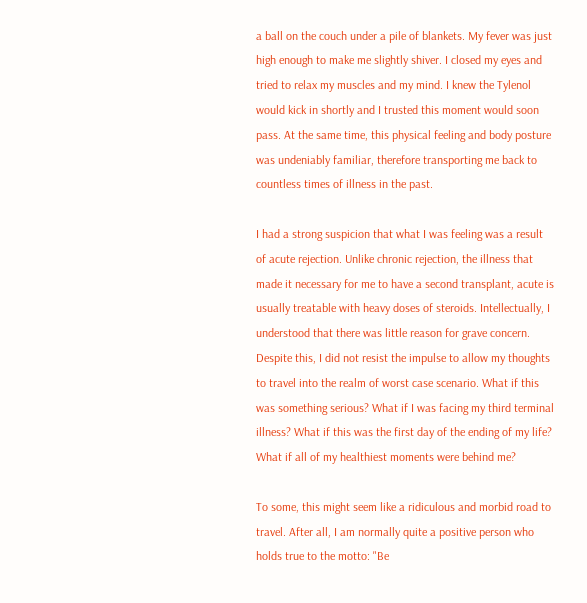a ball on the couch under a pile of blankets. My fever was just high enough to make me slightly shiver. I closed my eyes and tried to relax my muscles and my mind. I knew the Tylenol would kick in shortly and I trusted this moment would soon pass. At the same time, this physical feeling and body posture was undeniably familiar, therefore transporting me back to countless times of illness in the past.

I had a strong suspicion that what I was feeling was a result of acute rejection. Unlike chronic rejection, the illness that made it necessary for me to have a second transplant, acute is usually treatable with heavy doses of steroids. Intellectually, I understood that there was little reason for grave concern. Despite this, I did not resist the impulse to allow my thoughts to travel into the realm of worst case scenario. What if this was something serious? What if I was facing my third terminal illness? What if this was the first day of the ending of my life? What if all of my healthiest moments were behind me?

To some, this might seem like a ridiculous and morbid road to travel. After all, I am normally quite a positive person who holds true to the motto: "Be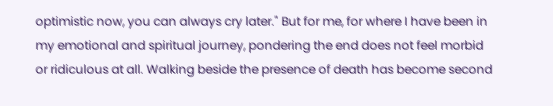optimistic now, you can always cry later." But for me, for where I have been in my emotional and spiritual journey, pondering the end does not feel morbid or ridiculous at all. Walking beside the presence of death has become second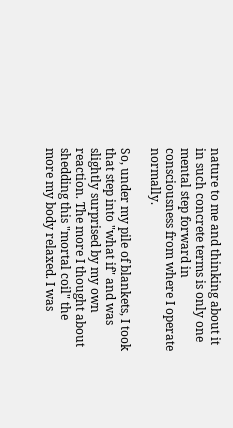nature to me and thinking about it in such concrete terms is only one mental step forward in consciousness from where I operate normally.

So, under my pile of blankets, I took that step into "what if" and was slightly surprised by my own reaction. The more I thought about shedding this "mortal coil" the more my body relaxed. I was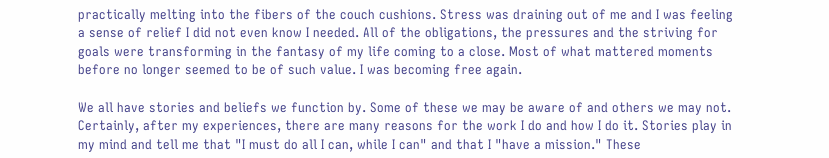practically melting into the fibers of the couch cushions. Stress was draining out of me and I was feeling a sense of relief I did not even know I needed. All of the obligations, the pressures and the striving for goals were transforming in the fantasy of my life coming to a close. Most of what mattered moments before no longer seemed to be of such value. I was becoming free again.

We all have stories and beliefs we function by. Some of these we may be aware of and others we may not. Certainly, after my experiences, there are many reasons for the work I do and how I do it. Stories play in my mind and tell me that "I must do all I can, while I can" and that I "have a mission." These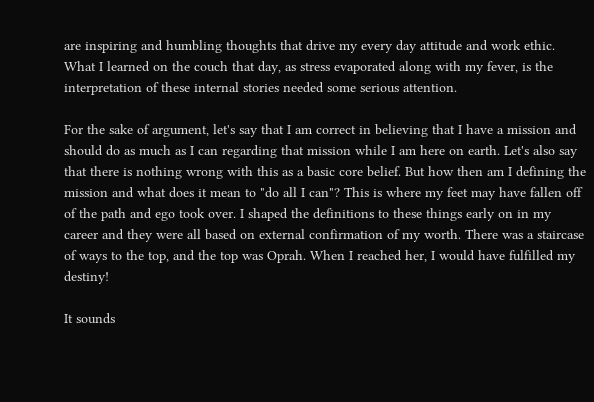are inspiring and humbling thoughts that drive my every day attitude and work ethic. What I learned on the couch that day, as stress evaporated along with my fever, is the interpretation of these internal stories needed some serious attention.

For the sake of argument, let's say that I am correct in believing that I have a mission and should do as much as I can regarding that mission while I am here on earth. Let's also say that there is nothing wrong with this as a basic core belief. But how then am I defining the mission and what does it mean to "do all I can"? This is where my feet may have fallen off of the path and ego took over. I shaped the definitions to these things early on in my career and they were all based on external confirmation of my worth. There was a staircase of ways to the top, and the top was Oprah. When I reached her, I would have fulfilled my destiny!

It sounds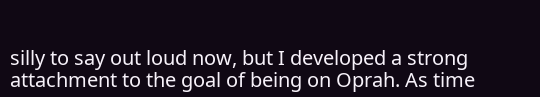silly to say out loud now, but I developed a strong attachment to the goal of being on Oprah. As time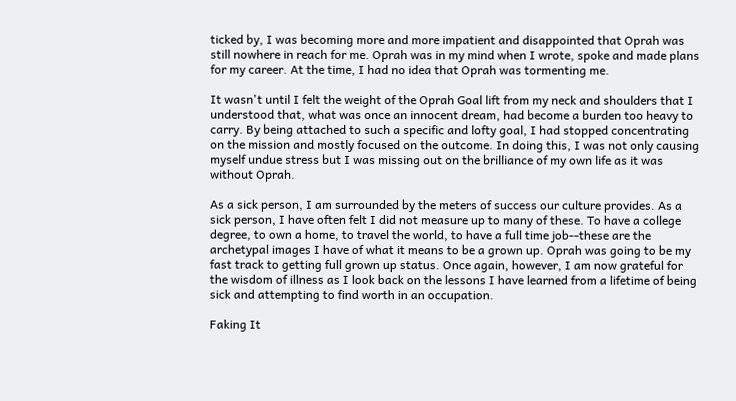ticked by, I was becoming more and more impatient and disappointed that Oprah was still nowhere in reach for me. Oprah was in my mind when I wrote, spoke and made plans for my career. At the time, I had no idea that Oprah was tormenting me.

It wasn't until I felt the weight of the Oprah Goal lift from my neck and shoulders that I understood that, what was once an innocent dream, had become a burden too heavy to carry. By being attached to such a specific and lofty goal, I had stopped concentrating on the mission and mostly focused on the outcome. In doing this, I was not only causing myself undue stress but I was missing out on the brilliance of my own life as it was without Oprah.

As a sick person, I am surrounded by the meters of success our culture provides. As a sick person, I have often felt I did not measure up to many of these. To have a college degree, to own a home, to travel the world, to have a full time job--these are the archetypal images I have of what it means to be a grown up. Oprah was going to be my fast track to getting full grown up status. Once again, however, I am now grateful for the wisdom of illness as I look back on the lessons I have learned from a lifetime of being sick and attempting to find worth in an occupation.

Faking It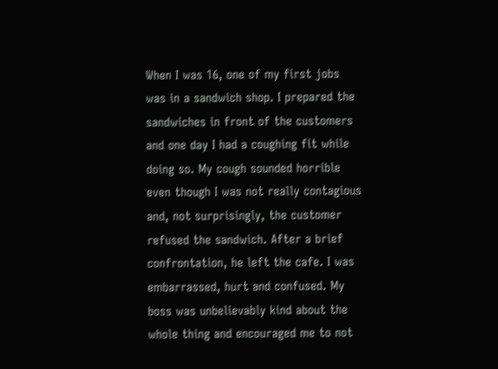When I was 16, one of my first jobs was in a sandwich shop. I prepared the sandwiches in front of the customers and one day I had a coughing fit while doing so. My cough sounded horrible even though I was not really contagious and, not surprisingly, the customer refused the sandwich. After a brief confrontation, he left the cafe. I was embarrassed, hurt and confused. My boss was unbelievably kind about the whole thing and encouraged me to not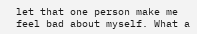let that one person make me feel bad about myself. What a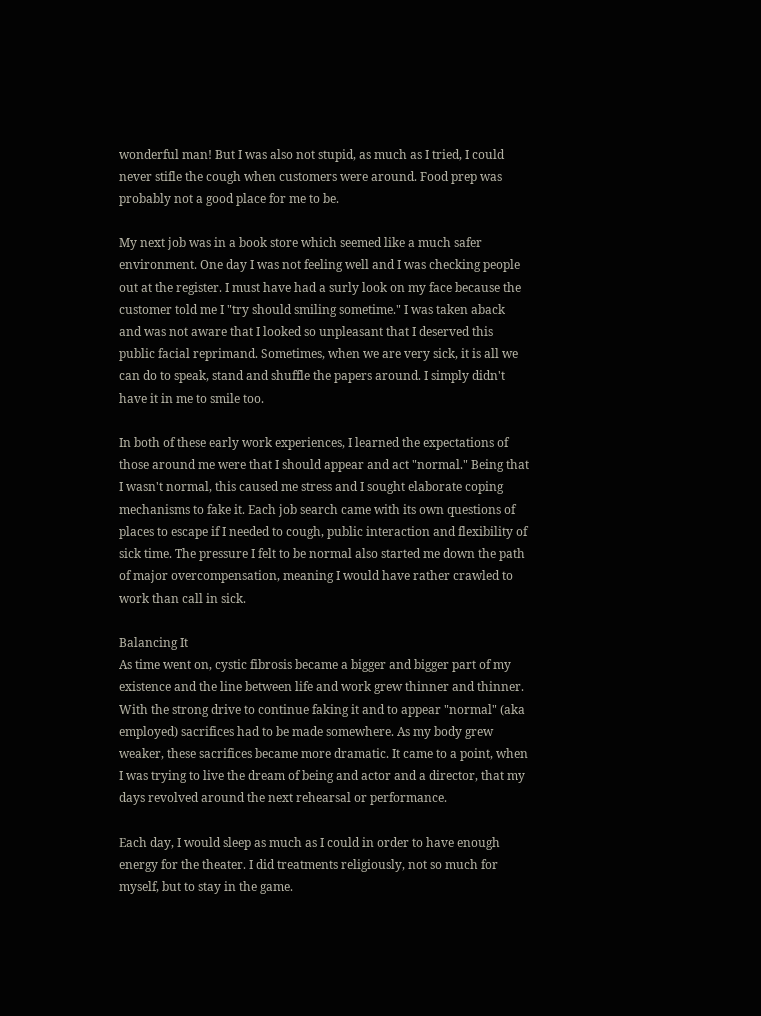wonderful man! But I was also not stupid, as much as I tried, I could never stifle the cough when customers were around. Food prep was probably not a good place for me to be.

My next job was in a book store which seemed like a much safer environment. One day I was not feeling well and I was checking people out at the register. I must have had a surly look on my face because the customer told me I "try should smiling sometime." I was taken aback and was not aware that I looked so unpleasant that I deserved this public facial reprimand. Sometimes, when we are very sick, it is all we can do to speak, stand and shuffle the papers around. I simply didn't have it in me to smile too.

In both of these early work experiences, I learned the expectations of those around me were that I should appear and act "normal." Being that I wasn't normal, this caused me stress and I sought elaborate coping mechanisms to fake it. Each job search came with its own questions of places to escape if I needed to cough, public interaction and flexibility of sick time. The pressure I felt to be normal also started me down the path of major overcompensation, meaning I would have rather crawled to work than call in sick.

Balancing It
As time went on, cystic fibrosis became a bigger and bigger part of my existence and the line between life and work grew thinner and thinner. With the strong drive to continue faking it and to appear "normal" (aka employed) sacrifices had to be made somewhere. As my body grew weaker, these sacrifices became more dramatic. It came to a point, when I was trying to live the dream of being and actor and a director, that my days revolved around the next rehearsal or performance.

Each day, I would sleep as much as I could in order to have enough energy for the theater. I did treatments religiously, not so much for myself, but to stay in the game.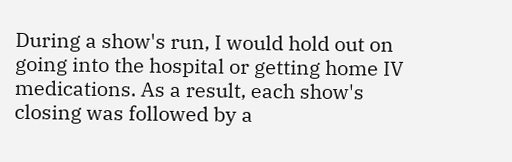During a show's run, I would hold out on going into the hospital or getting home IV medications. As a result, each show's closing was followed by a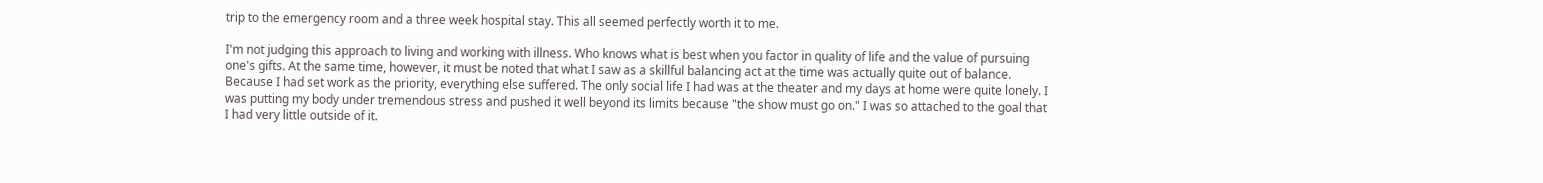trip to the emergency room and a three week hospital stay. This all seemed perfectly worth it to me.

I'm not judging this approach to living and working with illness. Who knows what is best when you factor in quality of life and the value of pursuing one's gifts. At the same time, however, it must be noted that what I saw as a skillful balancing act at the time was actually quite out of balance. Because I had set work as the priority, everything else suffered. The only social life I had was at the theater and my days at home were quite lonely. I was putting my body under tremendous stress and pushed it well beyond its limits because "the show must go on." I was so attached to the goal that I had very little outside of it.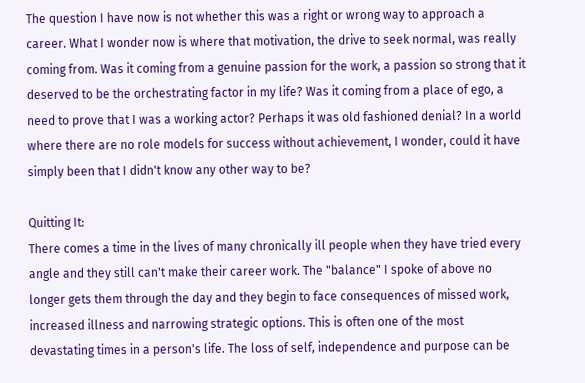The question I have now is not whether this was a right or wrong way to approach a career. What I wonder now is where that motivation, the drive to seek normal, was really coming from. Was it coming from a genuine passion for the work, a passion so strong that it deserved to be the orchestrating factor in my life? Was it coming from a place of ego, a need to prove that I was a working actor? Perhaps it was old fashioned denial? In a world where there are no role models for success without achievement, I wonder, could it have simply been that I didn't know any other way to be?

Quitting It:
There comes a time in the lives of many chronically ill people when they have tried every angle and they still can't make their career work. The "balance" I spoke of above no longer gets them through the day and they begin to face consequences of missed work, increased illness and narrowing strategic options. This is often one of the most devastating times in a person's life. The loss of self, independence and purpose can be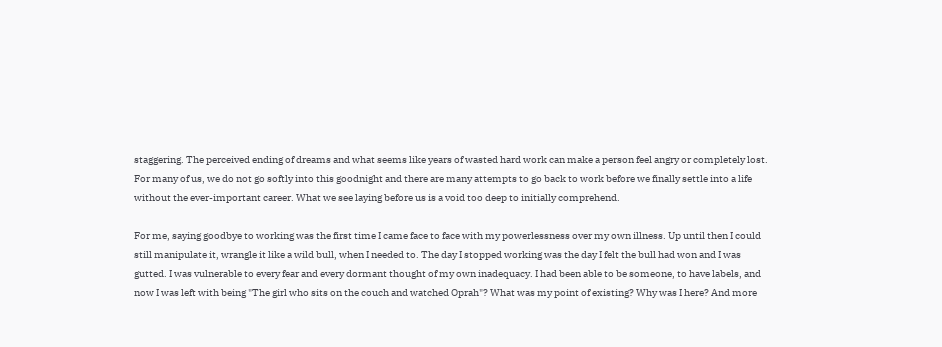staggering. The perceived ending of dreams and what seems like years of wasted hard work can make a person feel angry or completely lost. For many of us, we do not go softly into this goodnight and there are many attempts to go back to work before we finally settle into a life without the ever-important career. What we see laying before us is a void too deep to initially comprehend.

For me, saying goodbye to working was the first time I came face to face with my powerlessness over my own illness. Up until then I could still manipulate it, wrangle it like a wild bull, when I needed to. The day I stopped working was the day I felt the bull had won and I was gutted. I was vulnerable to every fear and every dormant thought of my own inadequacy. I had been able to be someone, to have labels, and now I was left with being "The girl who sits on the couch and watched Oprah"? What was my point of existing? Why was I here? And more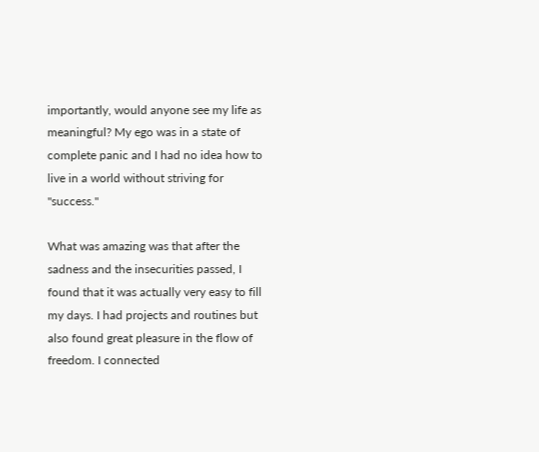importantly, would anyone see my life as meaningful? My ego was in a state of complete panic and I had no idea how to live in a world without striving for "success."

What was amazing was that after the sadness and the insecurities passed, I found that it was actually very easy to fill my days. I had projects and routines but also found great pleasure in the flow of freedom. I connected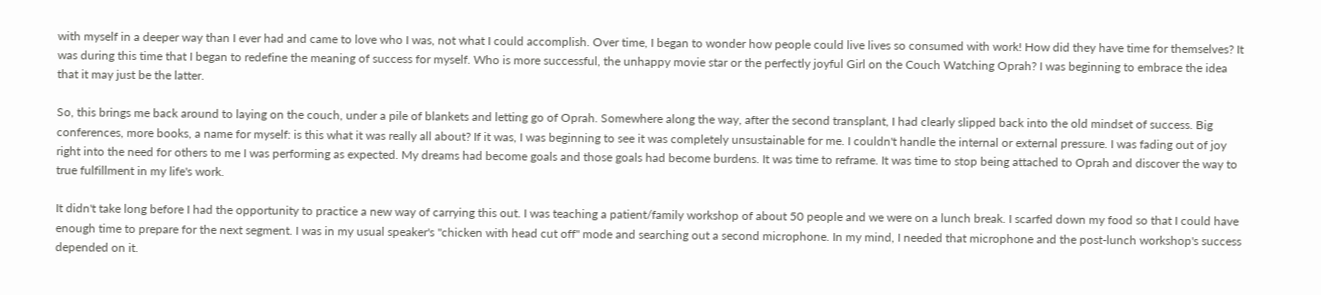with myself in a deeper way than I ever had and came to love who I was, not what I could accomplish. Over time, I began to wonder how people could live lives so consumed with work! How did they have time for themselves? It was during this time that I began to redefine the meaning of success for myself. Who is more successful, the unhappy movie star or the perfectly joyful Girl on the Couch Watching Oprah? I was beginning to embrace the idea that it may just be the latter.

So, this brings me back around to laying on the couch, under a pile of blankets and letting go of Oprah. Somewhere along the way, after the second transplant, I had clearly slipped back into the old mindset of success. Big conferences, more books, a name for myself: is this what it was really all about? If it was, I was beginning to see it was completely unsustainable for me. I couldn't handle the internal or external pressure. I was fading out of joy right into the need for others to me I was performing as expected. My dreams had become goals and those goals had become burdens. It was time to reframe. It was time to stop being attached to Oprah and discover the way to true fulfillment in my life's work.

It didn't take long before I had the opportunity to practice a new way of carrying this out. I was teaching a patient/family workshop of about 50 people and we were on a lunch break. I scarfed down my food so that I could have enough time to prepare for the next segment. I was in my usual speaker's "chicken with head cut off" mode and searching out a second microphone. In my mind, I needed that microphone and the post-lunch workshop's success depended on it.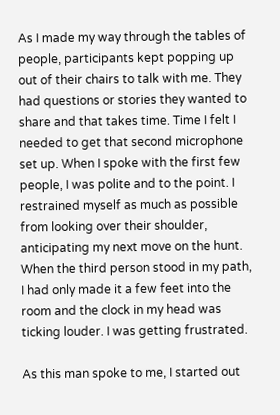As I made my way through the tables of people, participants kept popping up out of their chairs to talk with me. They had questions or stories they wanted to share and that takes time. Time I felt I needed to get that second microphone set up. When I spoke with the first few people, I was polite and to the point. I restrained myself as much as possible from looking over their shoulder, anticipating my next move on the hunt. When the third person stood in my path, I had only made it a few feet into the room and the clock in my head was ticking louder. I was getting frustrated.

As this man spoke to me, I started out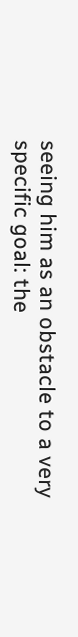seeing him as an obstacle to a very specific goal: the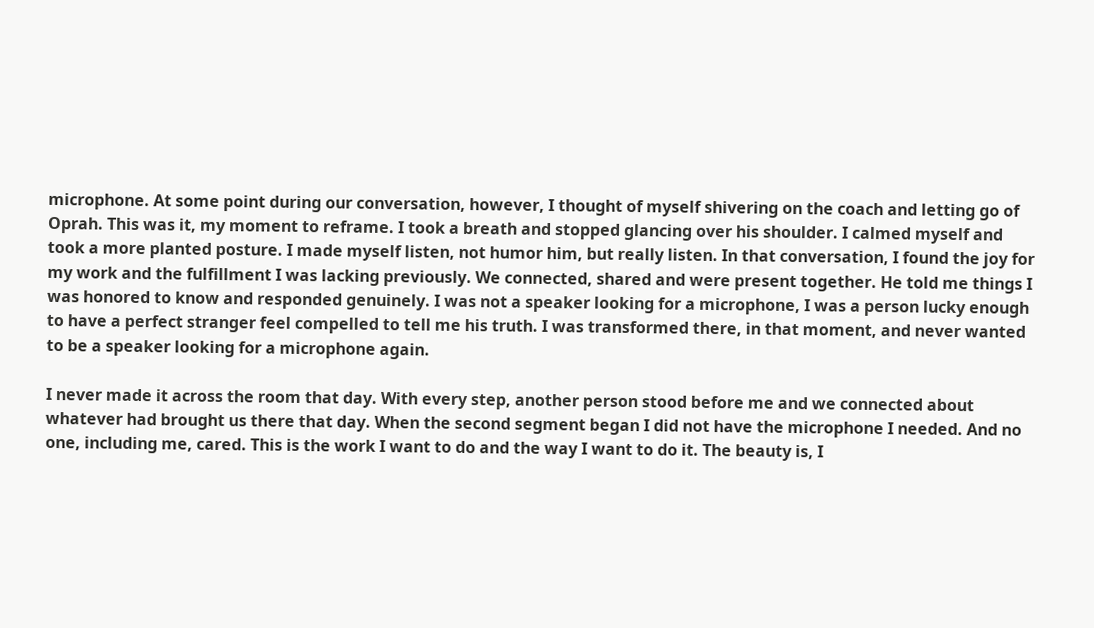microphone. At some point during our conversation, however, I thought of myself shivering on the coach and letting go of Oprah. This was it, my moment to reframe. I took a breath and stopped glancing over his shoulder. I calmed myself and took a more planted posture. I made myself listen, not humor him, but really listen. In that conversation, I found the joy for my work and the fulfillment I was lacking previously. We connected, shared and were present together. He told me things I was honored to know and responded genuinely. I was not a speaker looking for a microphone, I was a person lucky enough to have a perfect stranger feel compelled to tell me his truth. I was transformed there, in that moment, and never wanted to be a speaker looking for a microphone again.

I never made it across the room that day. With every step, another person stood before me and we connected about whatever had brought us there that day. When the second segment began I did not have the microphone I needed. And no one, including me, cared. This is the work I want to do and the way I want to do it. The beauty is, I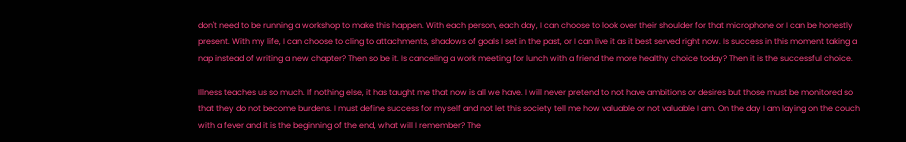don't need to be running a workshop to make this happen. With each person, each day, I can choose to look over their shoulder for that microphone or I can be honestly present. With my life, I can choose to cling to attachments, shadows of goals I set in the past, or I can live it as it best served right now. Is success in this moment taking a nap instead of writing a new chapter? Then so be it. Is canceling a work meeting for lunch with a friend the more healthy choice today? Then it is the successful choice.

Illness teaches us so much. If nothing else, it has taught me that now is all we have. I will never pretend to not have ambitions or desires but those must be monitored so that they do not become burdens. I must define success for myself and not let this society tell me how valuable or not valuable I am. On the day I am laying on the couch with a fever and it is the beginning of the end, what will I remember? The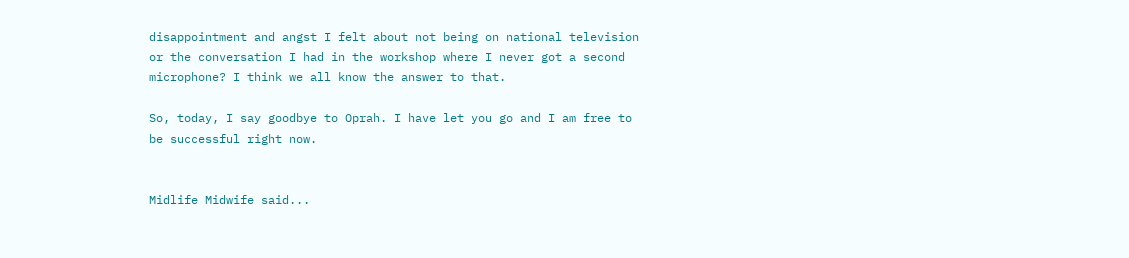disappointment and angst I felt about not being on national television or the conversation I had in the workshop where I never got a second microphone? I think we all know the answer to that.

So, today, I say goodbye to Oprah. I have let you go and I am free to be successful right now.


Midlife Midwife said...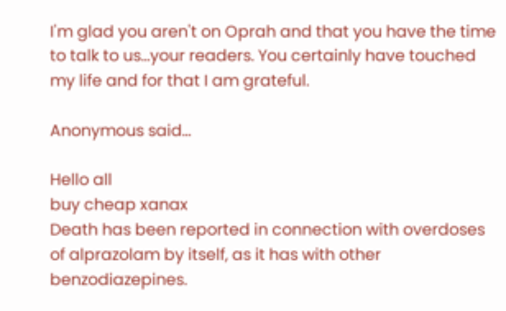I'm glad you aren't on Oprah and that you have the time to talk to us...your readers. You certainly have touched my life and for that I am grateful.

Anonymous said...

Hello all
buy cheap xanax
Death has been reported in connection with overdoses of alprazolam by itself, as it has with other benzodiazepines.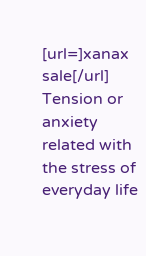[url=]xanax sale[/url]
Tension or anxiety related with the stress of everyday life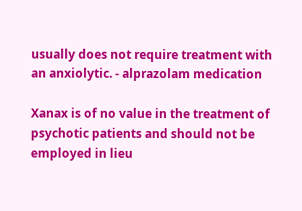usually does not require treatment with an anxiolytic. - alprazolam medication

Xanax is of no value in the treatment of psychotic patients and should not be employed in lieu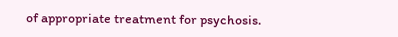of appropriate treatment for psychosis.